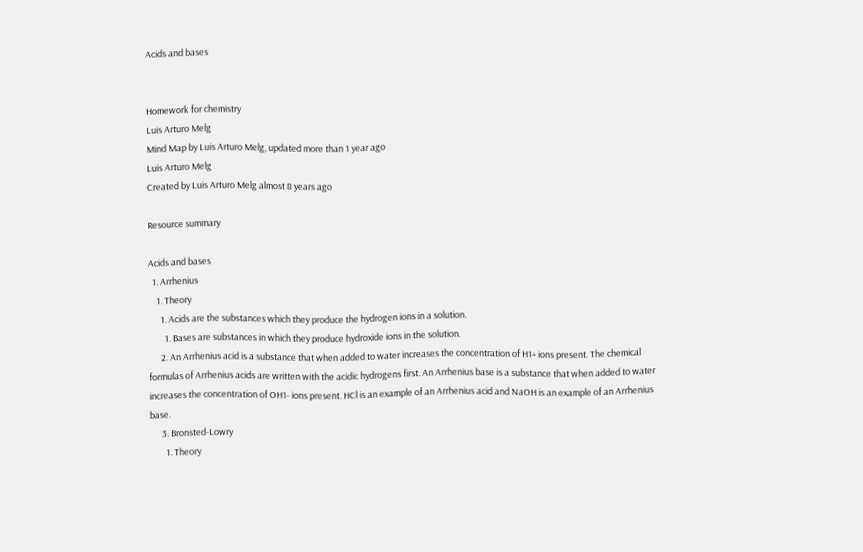Acids and bases


Homework for chemistry
Luis Arturo Melg
Mind Map by Luis Arturo Melg, updated more than 1 year ago
Luis Arturo Melg
Created by Luis Arturo Melg almost 8 years ago

Resource summary

Acids and bases
  1. Arrhenius
    1. Theory
      1. Acids are the substances which they produce the hydrogen ions in a solution.
        1. Bases are substances in which they produce hydroxide ions in the solution.
      2. An Arrhenius acid is a substance that when added to water increases the concentration of H1+ ions present. The chemical formulas of Arrhenius acids are written with the acidic hydrogens first. An Arrhenius base is a substance that when added to water increases the concentration of OH1- ions present. HCl is an example of an Arrhenius acid and NaOH is an example of an Arrhenius base.
      3. Bronsted-Lowry
        1. Theory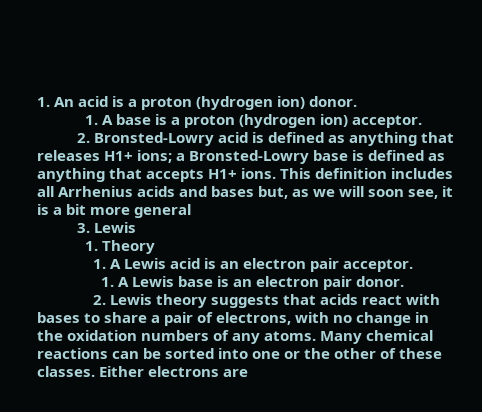1. An acid is a proton (hydrogen ion) donor.
            1. A base is a proton (hydrogen ion) acceptor.
          2. Bronsted-Lowry acid is defined as anything that releases H1+ ions; a Bronsted-Lowry base is defined as anything that accepts H1+ ions. This definition includes all Arrhenius acids and bases but, as we will soon see, it is a bit more general
          3. Lewis
            1. Theory
              1. A Lewis acid is an electron pair acceptor.
                1. A Lewis base is an electron pair donor.
              2. Lewis theory suggests that acids react with bases to share a pair of electrons, with no change in the oxidation numbers of any atoms. Many chemical reactions can be sorted into one or the other of these classes. Either electrons are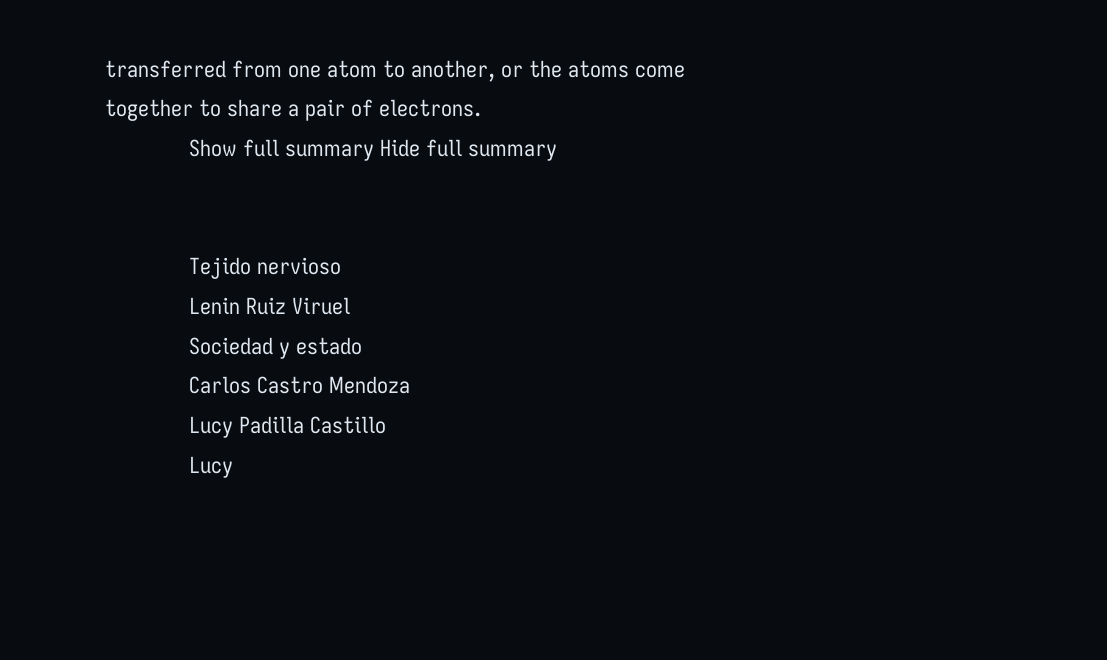transferred from one atom to another, or the atoms come together to share a pair of electrons.
              Show full summary Hide full summary


              Tejido nervioso
              Lenin Ruiz Viruel
              Sociedad y estado
              Carlos Castro Mendoza
              Lucy Padilla Castillo
              Lucy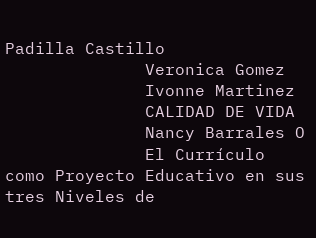Padilla Castillo
              Veronica Gomez
              Ivonne Martinez
              CALIDAD DE VIDA
              Nancy Barrales O
              El Currículo como Proyecto Educativo en sus tres Niveles de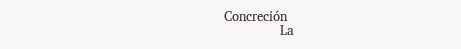Concreción
              La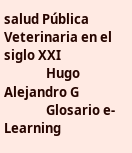salud Pública Veterinaria en el siglo XXI
              Hugo Alejandro G
              Glosario e-Learning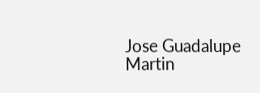Jose Guadalupe Martin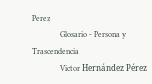Perez
              Glosario - Persona y Trascendencia
              Victor Hernández Pérez